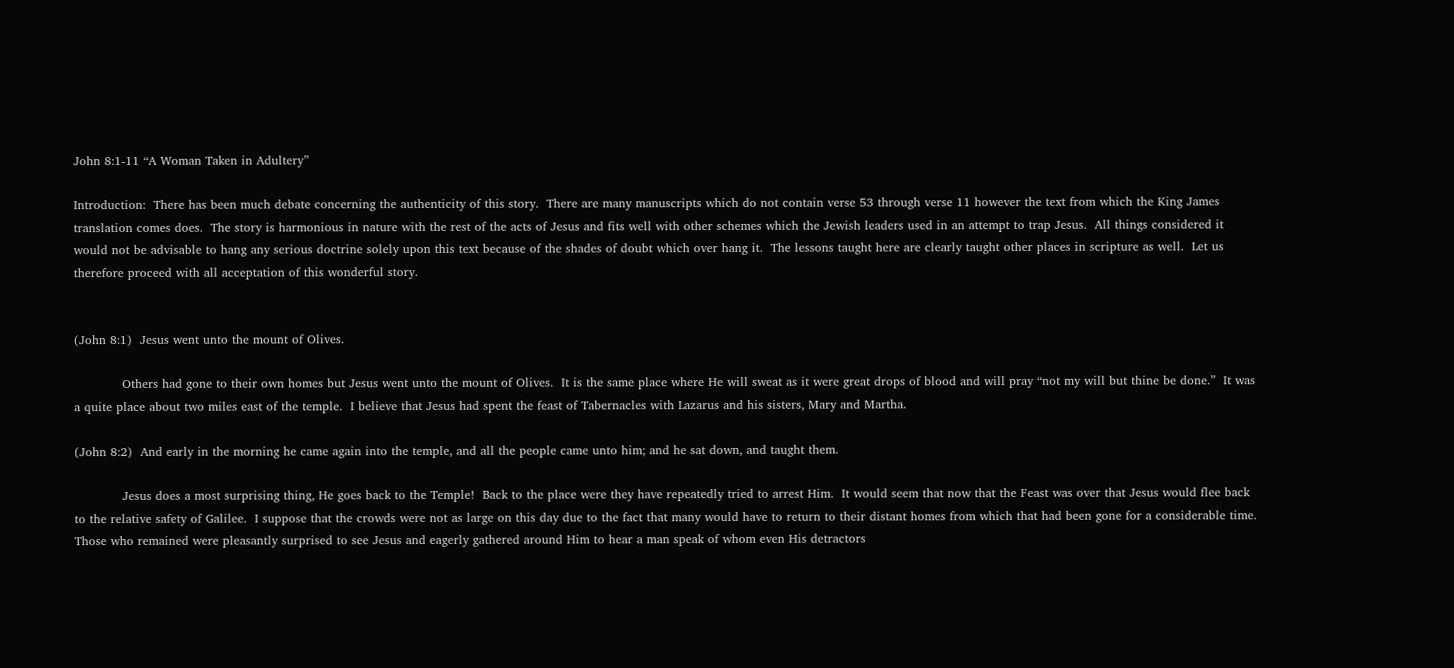John 8:1-11 “A Woman Taken in Adultery”

Introduction:  There has been much debate concerning the authenticity of this story.  There are many manuscripts which do not contain verse 53 through verse 11 however the text from which the King James translation comes does.  The story is harmonious in nature with the rest of the acts of Jesus and fits well with other schemes which the Jewish leaders used in an attempt to trap Jesus.  All things considered it would not be advisable to hang any serious doctrine solely upon this text because of the shades of doubt which over hang it.  The lessons taught here are clearly taught other places in scripture as well.  Let us therefore proceed with all acceptation of this wonderful story.


(John 8:1)  Jesus went unto the mount of Olives.

            Others had gone to their own homes but Jesus went unto the mount of Olives.  It is the same place where He will sweat as it were great drops of blood and will pray “not my will but thine be done.”  It was a quite place about two miles east of the temple.  I believe that Jesus had spent the feast of Tabernacles with Lazarus and his sisters, Mary and Martha.

(John 8:2)  And early in the morning he came again into the temple, and all the people came unto him; and he sat down, and taught them.

            Jesus does a most surprising thing, He goes back to the Temple!  Back to the place were they have repeatedly tried to arrest Him.  It would seem that now that the Feast was over that Jesus would flee back to the relative safety of Galilee.  I suppose that the crowds were not as large on this day due to the fact that many would have to return to their distant homes from which that had been gone for a considerable time.  Those who remained were pleasantly surprised to see Jesus and eagerly gathered around Him to hear a man speak of whom even His detractors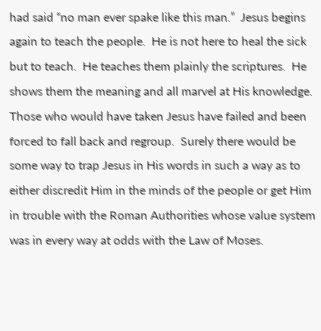had said “no man ever spake like this man.”  Jesus begins again to teach the people.  He is not here to heal the sick but to teach.  He teaches them plainly the scriptures.  He shows them the meaning and all marvel at His knowledge.  Those who would have taken Jesus have failed and been forced to fall back and regroup.  Surely there would be some way to trap Jesus in His words in such a way as to either discredit Him in the minds of the people or get Him in trouble with the Roman Authorities whose value system was in every way at odds with the Law of Moses.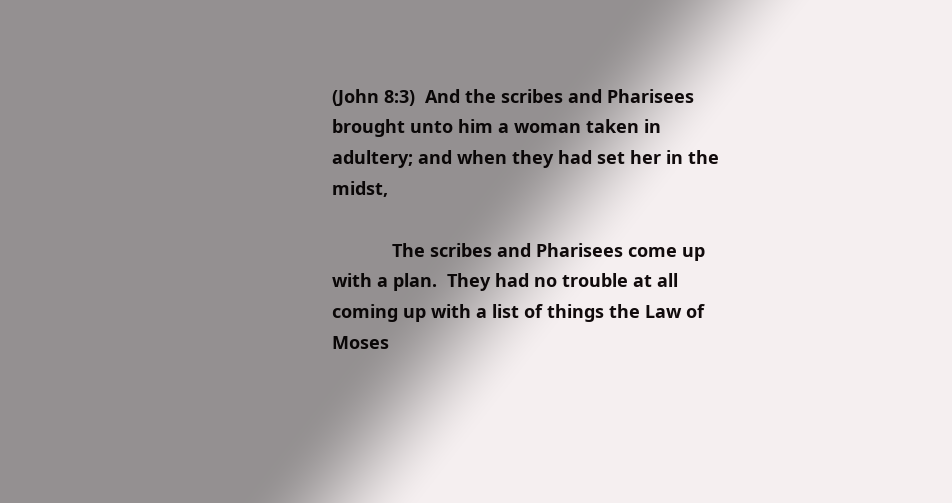(John 8:3)  And the scribes and Pharisees brought unto him a woman taken in adultery; and when they had set her in the midst,

            The scribes and Pharisees come up with a plan.  They had no trouble at all coming up with a list of things the Law of Moses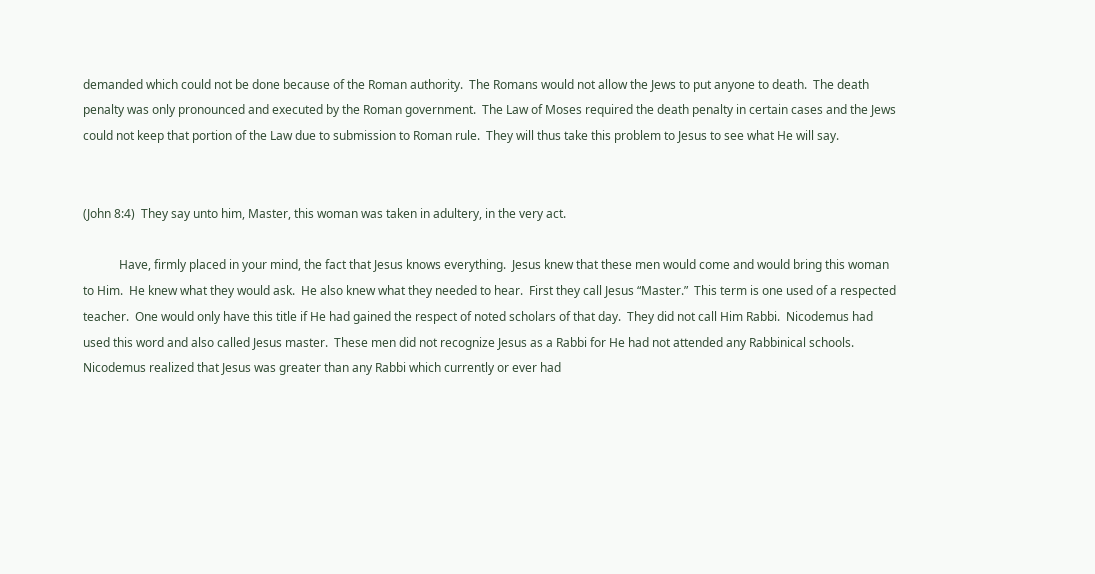demanded which could not be done because of the Roman authority.  The Romans would not allow the Jews to put anyone to death.  The death penalty was only pronounced and executed by the Roman government.  The Law of Moses required the death penalty in certain cases and the Jews could not keep that portion of the Law due to submission to Roman rule.  They will thus take this problem to Jesus to see what He will say.


(John 8:4)  They say unto him, Master, this woman was taken in adultery, in the very act.

            Have, firmly placed in your mind, the fact that Jesus knows everything.  Jesus knew that these men would come and would bring this woman to Him.  He knew what they would ask.  He also knew what they needed to hear.  First they call Jesus “Master.”  This term is one used of a respected teacher.  One would only have this title if He had gained the respect of noted scholars of that day.  They did not call Him Rabbi.  Nicodemus had used this word and also called Jesus master.  These men did not recognize Jesus as a Rabbi for He had not attended any Rabbinical schools.  Nicodemus realized that Jesus was greater than any Rabbi which currently or ever had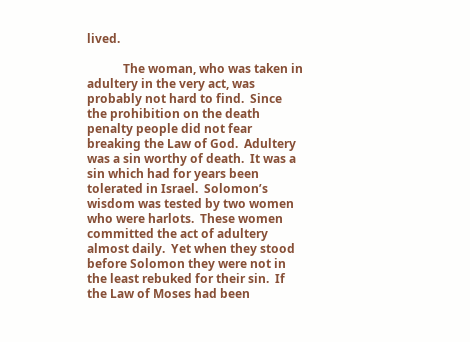lived.

            The woman, who was taken in adultery in the very act, was probably not hard to find.  Since the prohibition on the death penalty people did not fear breaking the Law of God.  Adultery was a sin worthy of death.  It was a sin which had for years been tolerated in Israel.  Solomon’s wisdom was tested by two women who were harlots.  These women committed the act of adultery almost daily.  Yet when they stood before Solomon they were not in the least rebuked for their sin.  If the Law of Moses had been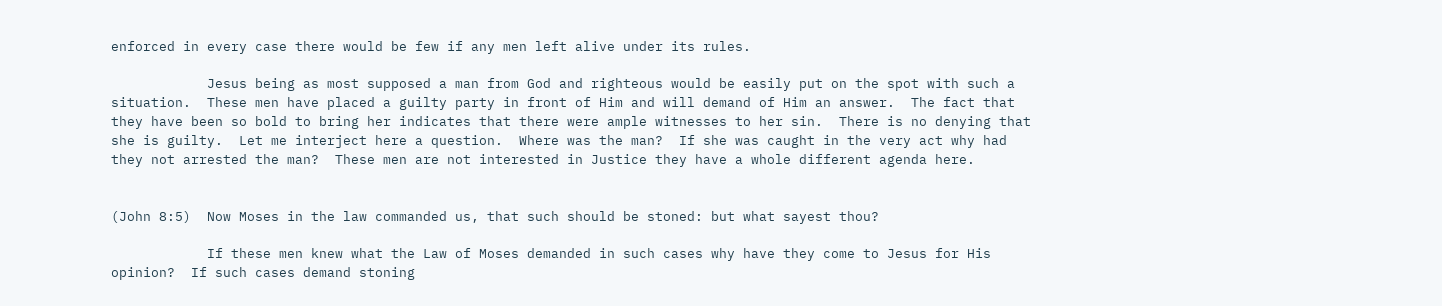enforced in every case there would be few if any men left alive under its rules.

            Jesus being as most supposed a man from God and righteous would be easily put on the spot with such a situation.  These men have placed a guilty party in front of Him and will demand of Him an answer.  The fact that they have been so bold to bring her indicates that there were ample witnesses to her sin.  There is no denying that she is guilty.  Let me interject here a question.  Where was the man?  If she was caught in the very act why had they not arrested the man?  These men are not interested in Justice they have a whole different agenda here.


(John 8:5)  Now Moses in the law commanded us, that such should be stoned: but what sayest thou?

            If these men knew what the Law of Moses demanded in such cases why have they come to Jesus for His opinion?  If such cases demand stoning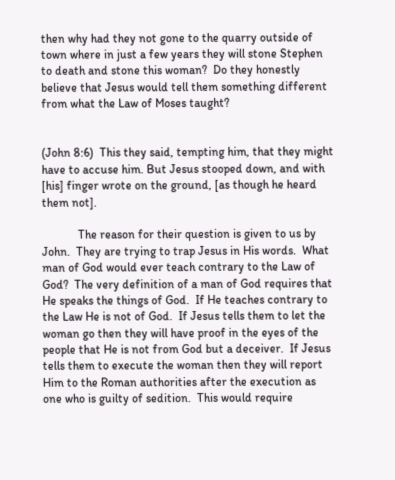then why had they not gone to the quarry outside of town where in just a few years they will stone Stephen to death and stone this woman?  Do they honestly believe that Jesus would tell them something different from what the Law of Moses taught?


(John 8:6)  This they said, tempting him, that they might have to accuse him. But Jesus stooped down, and with [his] finger wrote on the ground, [as though he heard them not].

            The reason for their question is given to us by John.  They are trying to trap Jesus in His words.  What man of God would ever teach contrary to the Law of God?  The very definition of a man of God requires that He speaks the things of God.  If He teaches contrary to the Law He is not of God.  If Jesus tells them to let the woman go then they will have proof in the eyes of the people that He is not from God but a deceiver.  If Jesus tells them to execute the woman then they will report Him to the Roman authorities after the execution as one who is guilty of sedition.  This would require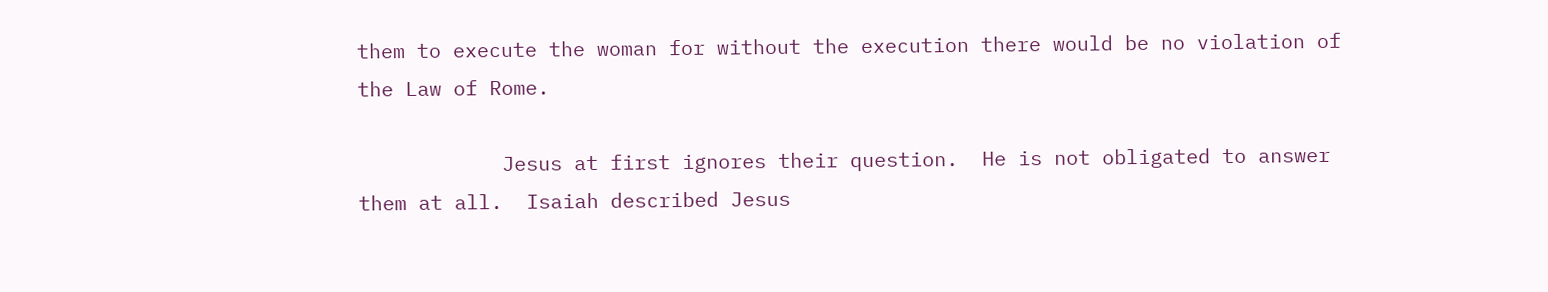them to execute the woman for without the execution there would be no violation of the Law of Rome.

            Jesus at first ignores their question.  He is not obligated to answer them at all.  Isaiah described Jesus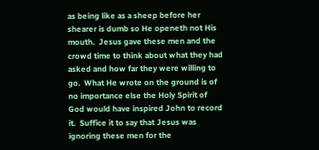as being like as a sheep before her shearer is dumb so He openeth not His mouth.  Jesus gave these men and the crowd time to think about what they had asked and how far they were willing to go.  What He wrote on the ground is of no importance else the Holy Spirit of God would have inspired John to record it.  Suffice it to say that Jesus was ignoring these men for the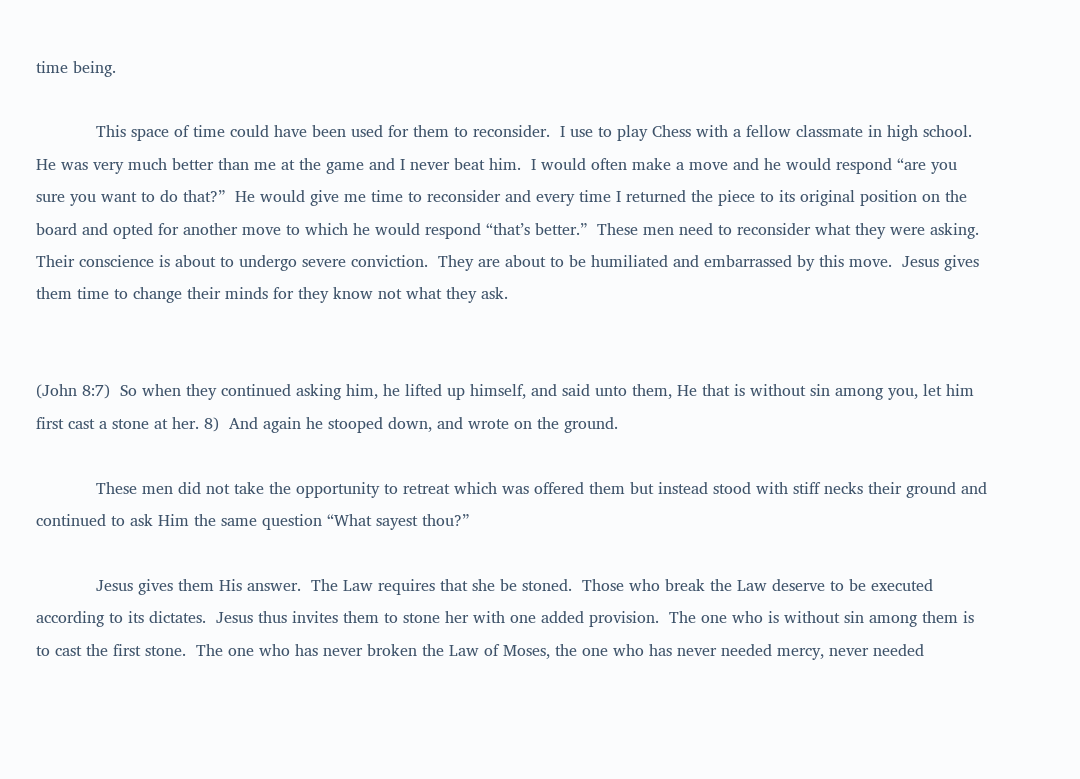time being.

            This space of time could have been used for them to reconsider.  I use to play Chess with a fellow classmate in high school.  He was very much better than me at the game and I never beat him.  I would often make a move and he would respond “are you sure you want to do that?”  He would give me time to reconsider and every time I returned the piece to its original position on the board and opted for another move to which he would respond “that’s better.”  These men need to reconsider what they were asking.  Their conscience is about to undergo severe conviction.  They are about to be humiliated and embarrassed by this move.  Jesus gives them time to change their minds for they know not what they ask.


(John 8:7)  So when they continued asking him, he lifted up himself, and said unto them, He that is without sin among you, let him first cast a stone at her. 8)  And again he stooped down, and wrote on the ground.

            These men did not take the opportunity to retreat which was offered them but instead stood with stiff necks their ground and continued to ask Him the same question “What sayest thou?”

            Jesus gives them His answer.  The Law requires that she be stoned.  Those who break the Law deserve to be executed according to its dictates.  Jesus thus invites them to stone her with one added provision.  The one who is without sin among them is to cast the first stone.  The one who has never broken the Law of Moses, the one who has never needed mercy, never needed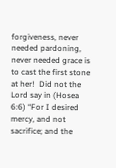forgiveness, never needed pardoning, never needed grace is to cast the first stone at her!  Did not the Lord say in (Hosea 6:6) “For I desired mercy, and not sacrifice; and the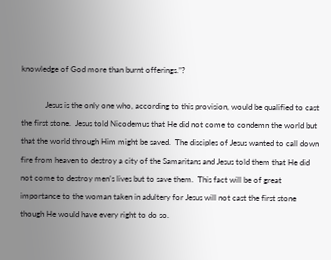knowledge of God more than burnt offerings.”?

            Jesus is the only one who, according to this provision, would be qualified to cast the first stone.  Jesus told Nicodemus that He did not come to condemn the world but that the world through Him might be saved.  The disciples of Jesus wanted to call down fire from heaven to destroy a city of the Samaritans and Jesus told them that He did not come to destroy men’s lives but to save them.  This fact will be of great importance to the woman taken in adultery for Jesus will not cast the first stone though He would have every right to do so.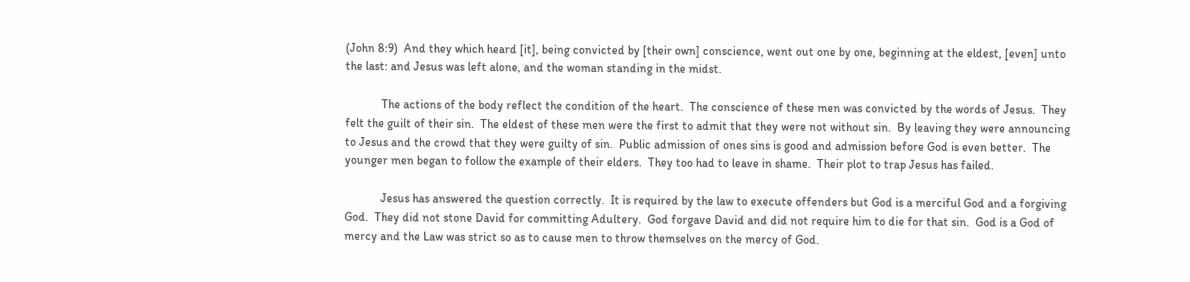(John 8:9)  And they which heard [it], being convicted by [their own] conscience, went out one by one, beginning at the eldest, [even] unto the last: and Jesus was left alone, and the woman standing in the midst.

            The actions of the body reflect the condition of the heart.  The conscience of these men was convicted by the words of Jesus.  They felt the guilt of their sin.  The eldest of these men were the first to admit that they were not without sin.  By leaving they were announcing to Jesus and the crowd that they were guilty of sin.  Public admission of ones sins is good and admission before God is even better.  The younger men began to follow the example of their elders.  They too had to leave in shame.  Their plot to trap Jesus has failed.

            Jesus has answered the question correctly.  It is required by the law to execute offenders but God is a merciful God and a forgiving God.  They did not stone David for committing Adultery.  God forgave David and did not require him to die for that sin.  God is a God of mercy and the Law was strict so as to cause men to throw themselves on the mercy of God.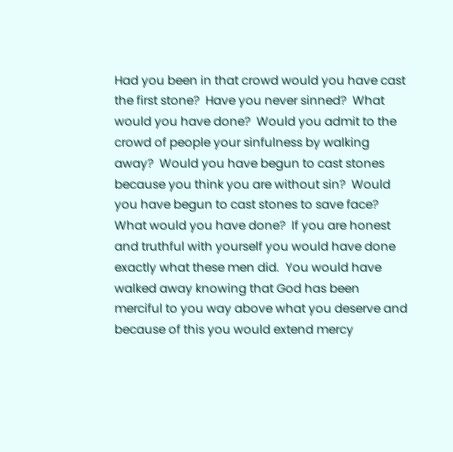Had you been in that crowd would you have cast the first stone?  Have you never sinned?  What would you have done?  Would you admit to the crowd of people your sinfulness by walking away?  Would you have begun to cast stones because you think you are without sin?  Would you have begun to cast stones to save face?  What would you have done?  If you are honest and truthful with yourself you would have done exactly what these men did.  You would have walked away knowing that God has been merciful to you way above what you deserve and because of this you would extend mercy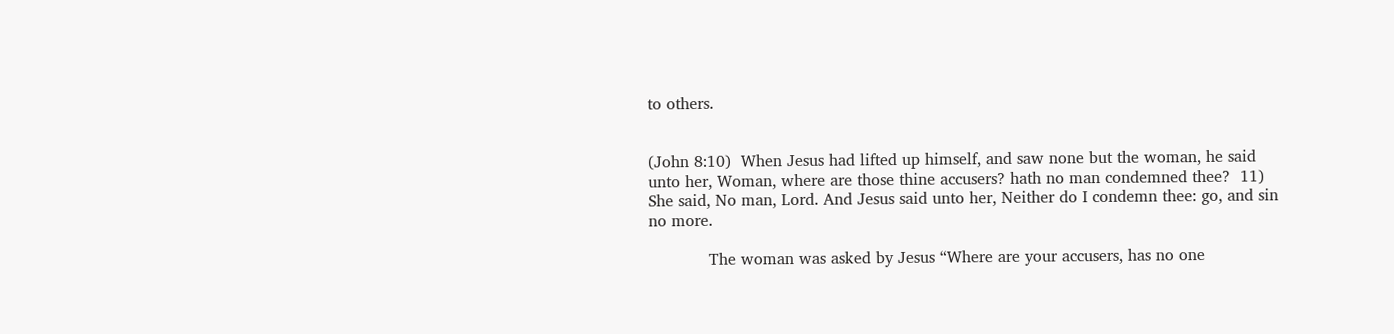to others.


(John 8:10)  When Jesus had lifted up himself, and saw none but the woman, he said unto her, Woman, where are those thine accusers? hath no man condemned thee?  11)  She said, No man, Lord. And Jesus said unto her, Neither do I condemn thee: go, and sin no more.

            The woman was asked by Jesus “Where are your accusers, has no one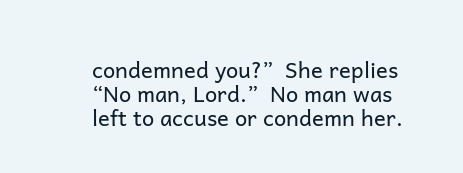condemned you?”  She replies “No man, Lord.”  No man was left to accuse or condemn her.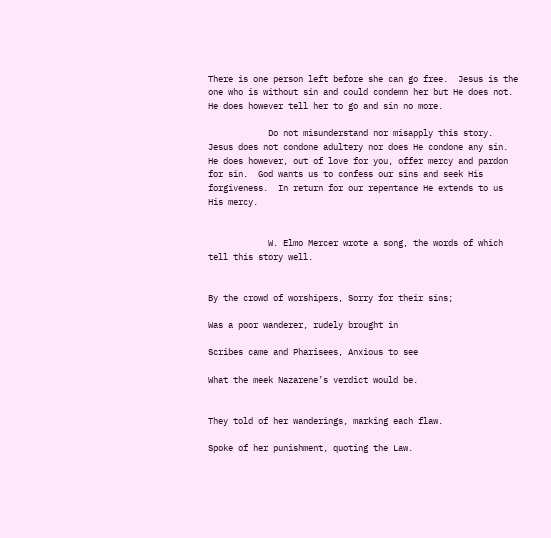There is one person left before she can go free.  Jesus is the one who is without sin and could condemn her but He does not.  He does however tell her to go and sin no more.

            Do not misunderstand nor misapply this story.  Jesus does not condone adultery nor does He condone any sin.  He does however, out of love for you, offer mercy and pardon for sin.  God wants us to confess our sins and seek His forgiveness.  In return for our repentance He extends to us His mercy.


            W. Elmo Mercer wrote a song, the words of which tell this story well.


By the crowd of worshipers, Sorry for their sins;

Was a poor wanderer, rudely brought in

Scribes came and Pharisees, Anxious to see

What the meek Nazarene’s verdict would be.


They told of her wanderings, marking each flaw.

Spoke of her punishment, quoting the Law.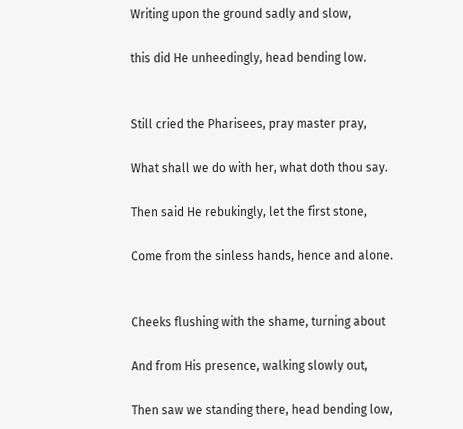Writing upon the ground sadly and slow,

this did He unheedingly, head bending low.


Still cried the Pharisees, pray master pray,

What shall we do with her, what doth thou say.

Then said He rebukingly, let the first stone,

Come from the sinless hands, hence and alone.


Cheeks flushing with the shame, turning about

And from His presence, walking slowly out,

Then saw we standing there, head bending low,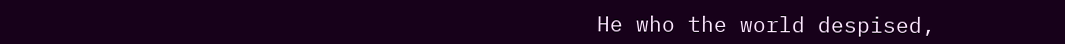He who the world despised,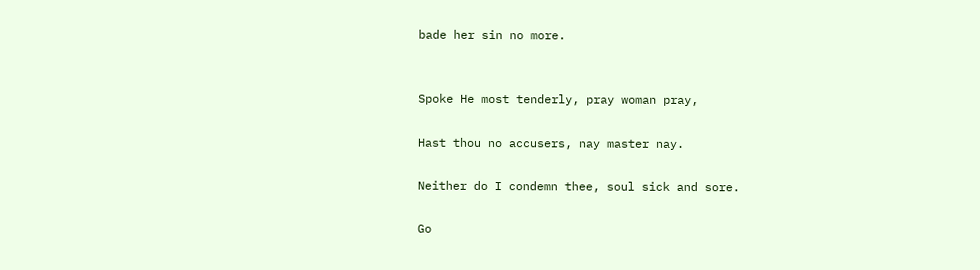bade her sin no more.


Spoke He most tenderly, pray woman pray,

Hast thou no accusers, nay master nay.

Neither do I condemn thee, soul sick and sore.

Go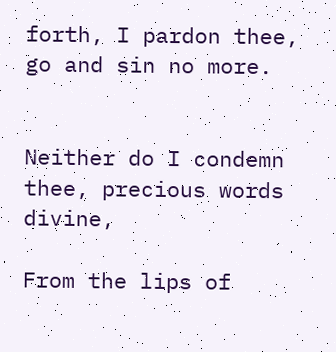forth, I pardon thee, go and sin no more.


Neither do I condemn thee, precious words divine,

From the lips of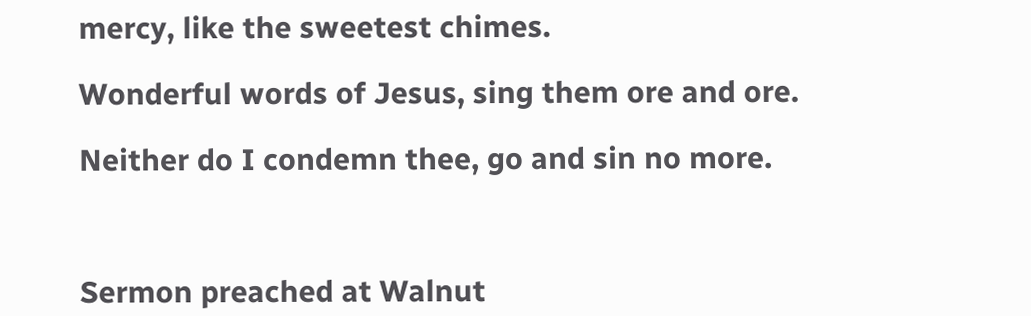mercy, like the sweetest chimes.

Wonderful words of Jesus, sing them ore and ore.

Neither do I condemn thee, go and sin no more.



Sermon preached at Walnut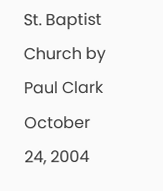St. Baptist Church by Paul Clark October 24, 2004